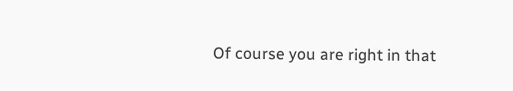Of course you are right in that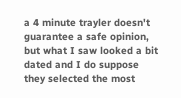a 4 minute trayler doesn't guarantee a safe opinion, but what I saw looked a bit dated and I do suppose they selected the most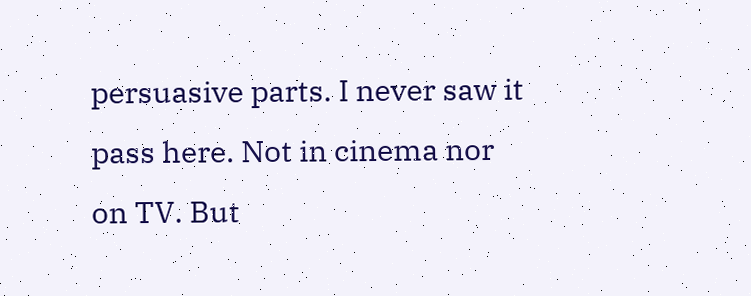persuasive parts. I never saw it pass here. Not in cinema nor on TV. But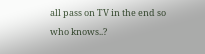all pass on TV in the end so who knows..?